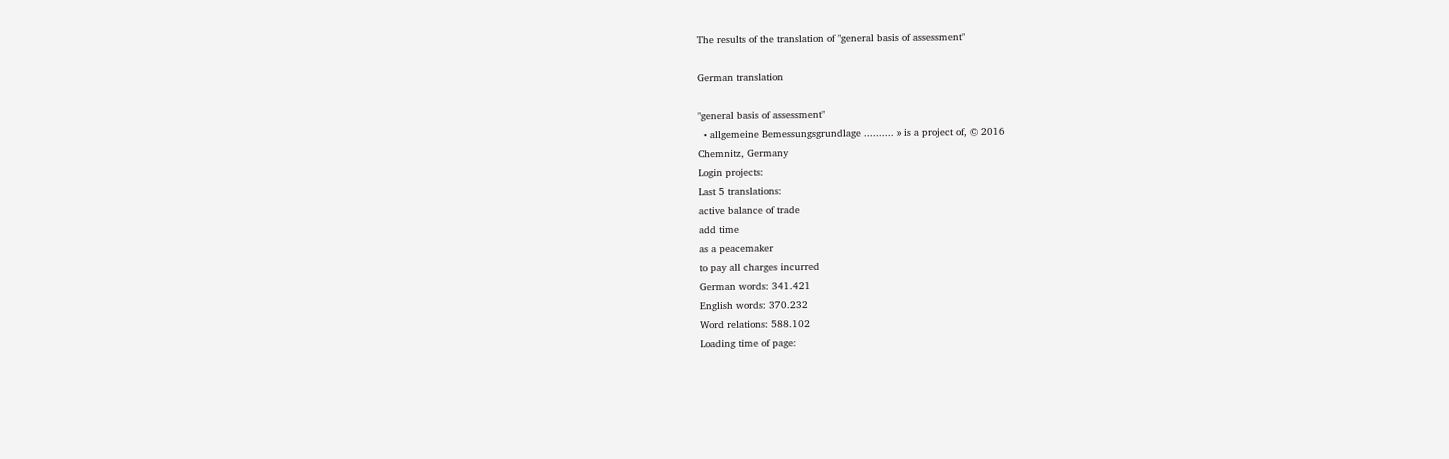The results of the translation of "general basis of assessment"

German translation

"general basis of assessment"
  • allgemeine Bemessungsgrundlage .......... » is a project of, © 2016
Chemnitz, Germany
Login projects:
Last 5 translations:
active balance of trade
add time
as a peacemaker
to pay all charges incurred
German words: 341.421
English words: 370.232
Word relations: 588.102
Loading time of page: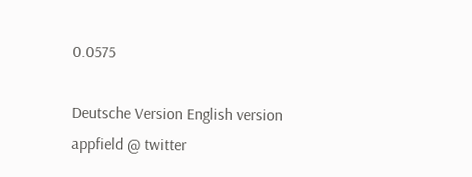0.0575

Deutsche Version English version
appfield @ twitter